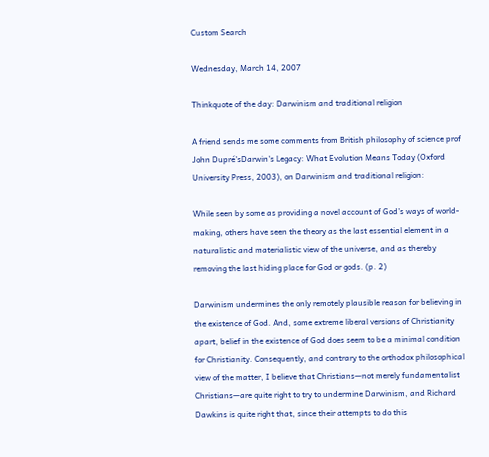Custom Search

Wednesday, March 14, 2007

Thinkquote of the day: Darwinism and traditional religion

A friend sends me some comments from British philosophy of science prof John Dupré'sDarwin's Legacy: What Evolution Means Today (Oxford University Press, 2003), on Darwinism and traditional religion:

While seen by some as providing a novel account of God’s ways of world-making, others have seen the theory as the last essential element in a naturalistic and materialistic view of the universe, and as thereby removing the last hiding place for God or gods. (p. 2)

Darwinism undermines the only remotely plausible reason for believing in the existence of God. And, some extreme liberal versions of Christianity apart, belief in the existence of God does seem to be a minimal condition for Christianity. Consequently, and contrary to the orthodox philosophical view of the matter, I believe that Christians—not merely fundamentalist Christians—are quite right to try to undermine Darwinism, and Richard Dawkins is quite right that, since their attempts to do this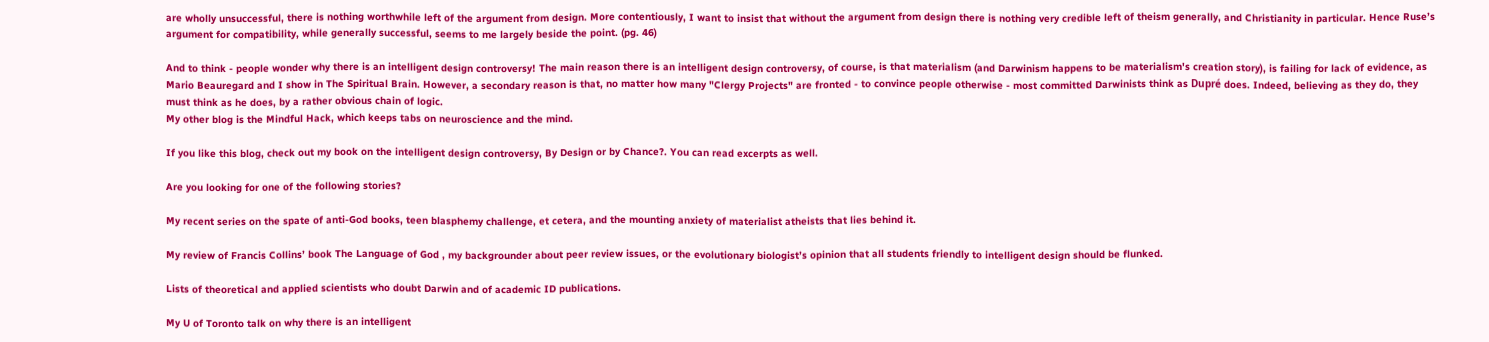are wholly unsuccessful, there is nothing worthwhile left of the argument from design. More contentiously, I want to insist that without the argument from design there is nothing very credible left of theism generally, and Christianity in particular. Hence Ruse’s argument for compatibility, while generally successful, seems to me largely beside the point. (pg. 46)

And to think - people wonder why there is an intelligent design controversy! The main reason there is an intelligent design controversy, of course, is that materialism (and Darwinism happens to be materialism's creation story), is failing for lack of evidence, as Mario Beauregard and I show in The Spiritual Brain. However, a secondary reason is that, no matter how many "Clergy Projects" are fronted - to convince people otherwise - most committed Darwinists think as Dupré does. Indeed, believing as they do, they must think as he does, by a rather obvious chain of logic.
My other blog is the Mindful Hack, which keeps tabs on neuroscience and the mind.

If you like this blog, check out my book on the intelligent design controversy, By Design or by Chance?. You can read excerpts as well.

Are you looking for one of the following stories?

My recent series on the spate of anti-God books, teen blasphemy challenge, et cetera, and the mounting anxiety of materialist atheists that lies behind it.

My review of Francis Collins’ book The Language of God , my backgrounder about peer review issues, or the evolutionary biologist’s opinion that all students friendly to intelligent design should be flunked.

Lists of theoretical and applied scientists who doubt Darwin and of academic ID publications.

My U of Toronto talk on why there is an intelligent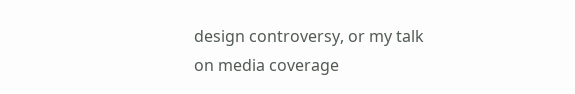design controversy, or my talk on media coverage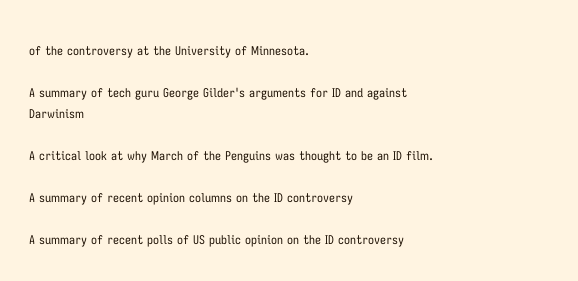of the controversy at the University of Minnesota.

A summary of tech guru George Gilder's arguments for ID and against Darwinism

A critical look at why March of the Penguins was thought to be an ID film.

A summary of recent opinion columns on the ID controversy

A summary of recent polls of US public opinion on the ID controversy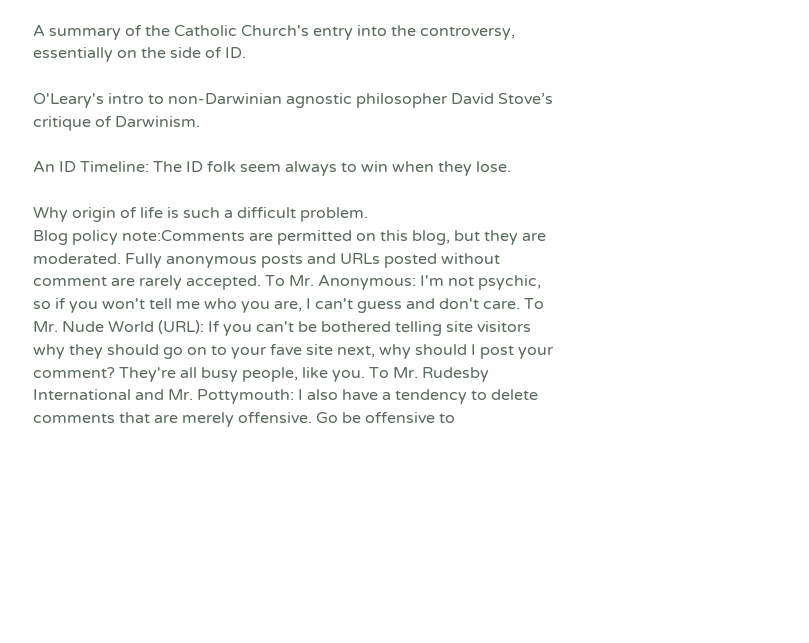A summary of the Catholic Church's entry into the controversy, essentially on the side of ID.

O'Leary's intro to non-Darwinian agnostic philosopher David Stove’s critique of Darwinism.

An ID Timeline: The ID folk seem always to win when they lose.

Why origin of life is such a difficult problem.
Blog policy note:Comments are permitted on this blog, but they are moderated. Fully anonymous posts and URLs posted without comment are rarely accepted. To Mr. Anonymous: I'm not psychic, so if you won't tell me who you are, I can't guess and don't care. To Mr. Nude World (URL): If you can't be bothered telling site visitors why they should go on to your fave site next, why should I post your comment? They're all busy people, like you. To Mr. Rudesby International and Mr. Pottymouth: I also have a tendency to delete comments that are merely offensive. Go be offensive to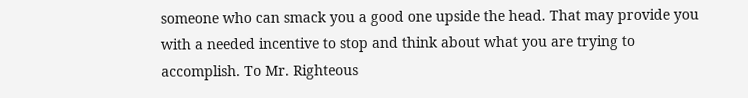someone who can smack you a good one upside the head. That may provide you with a needed incentive to stop and think about what you are trying to accomplish. To Mr. Righteous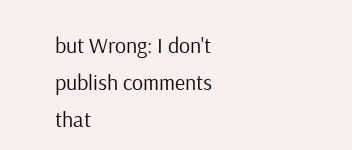but Wrong: I don't publish comments that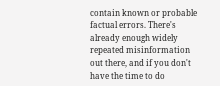contain known or probable factual errors. There's already enough widely repeated misinformation out there, and if you don't have the time to do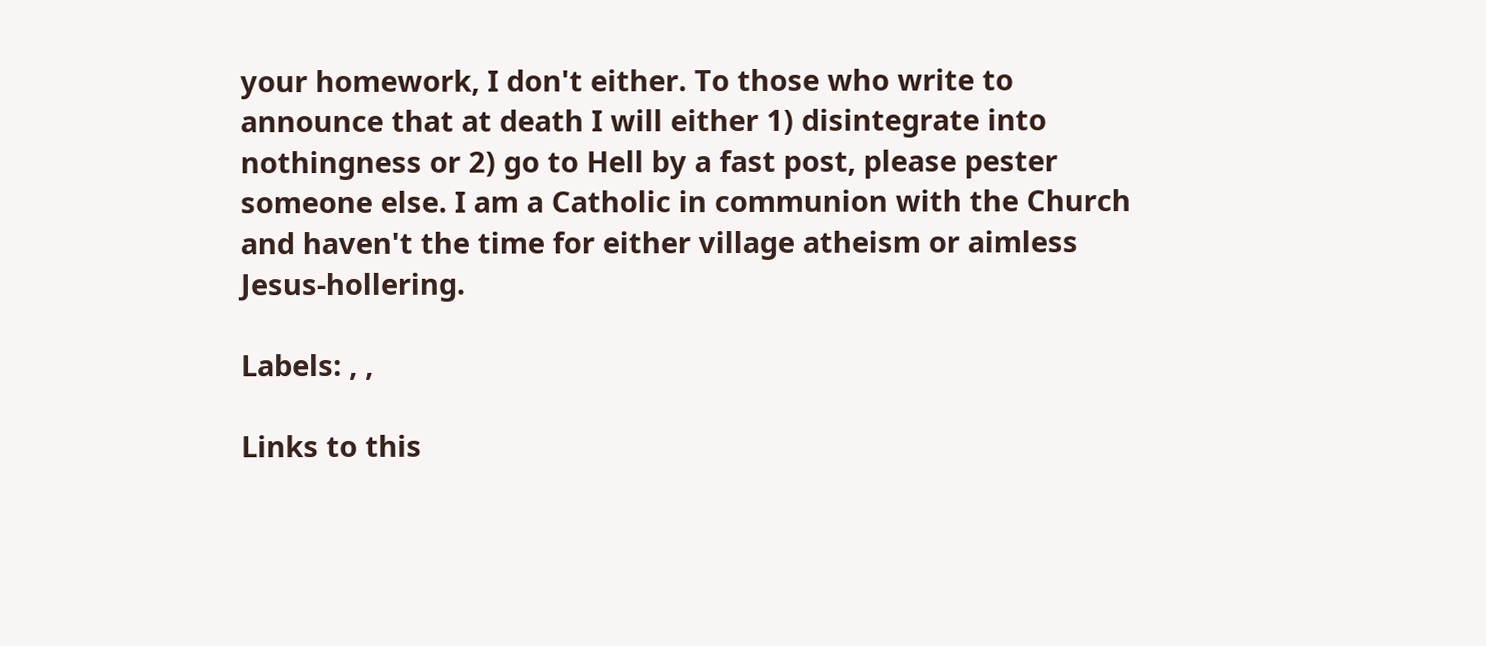your homework, I don't either. To those who write to announce that at death I will either 1) disintegrate into nothingness or 2) go to Hell by a fast post, please pester someone else. I am a Catholic in communion with the Church and haven't the time for either village atheism or aimless Jesus-hollering.

Labels: , ,

Links to this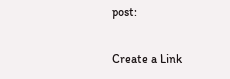post:

Create a Link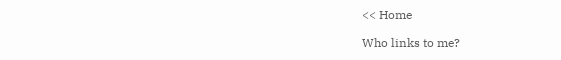<< Home

Who links to me?